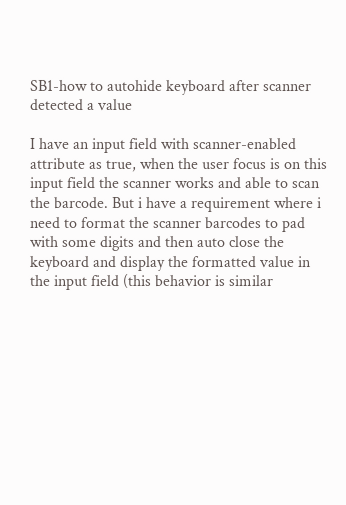SB1-how to autohide keyboard after scanner detected a value

I have an input field with scanner-enabled attribute as true, when the user focus is on this input field the scanner works and able to scan the barcode. But i have a requirement where i need to format the scanner barcodes to pad with some digits and then auto close the keyboard and display the formatted value in the input field (this behavior is similar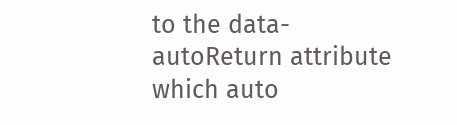to the data-autoReturn attribute which auto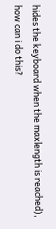hides the keyboard when the maxlength is reached), how can i do this?